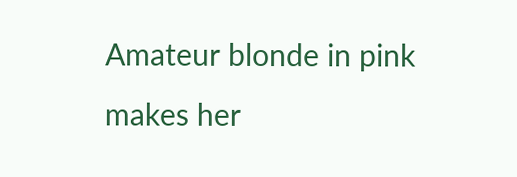Amateur blonde in pink makes her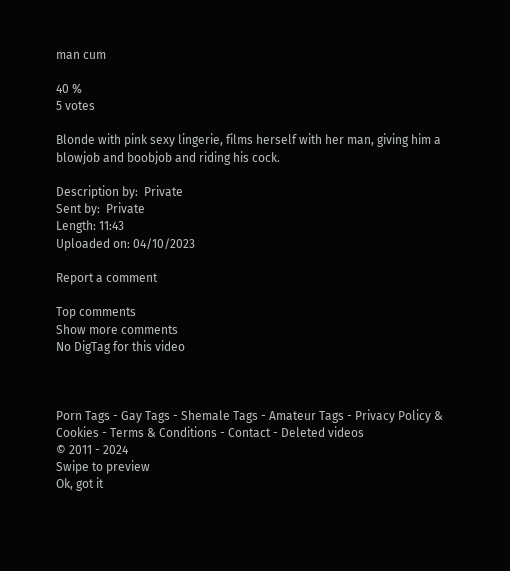man cum

40 %
5 votes

Blonde with pink sexy lingerie, films herself with her man, giving him a blowjob and boobjob and riding his cock.

Description by:  Private
Sent by:  Private
Length: 11:43
Uploaded on: 04/10/2023

Report a comment

Top comments
Show more comments
No DigTag for this video



Porn Tags - Gay Tags - Shemale Tags - Amateur Tags - Privacy Policy & Cookies - Terms & Conditions - Contact - Deleted videos
© 2011 - 2024
Swipe to preview
Ok, got it